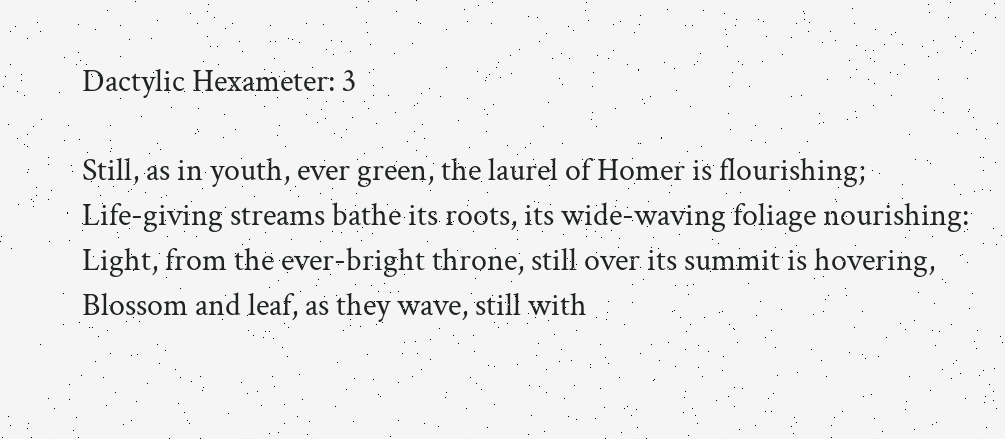Dactylic Hexameter: 3

Still, as in youth, ever green, the laurel of Homer is flourishing;
Life-giving streams bathe its roots, its wide-waving foliage nourishing:
Light, from the ever-bright throne, still over its summit is hovering,
Blossom and leaf, as they wave, still with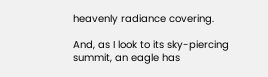heavenly radiance covering.

And, as I look to its sky-piercing summit, an eagle has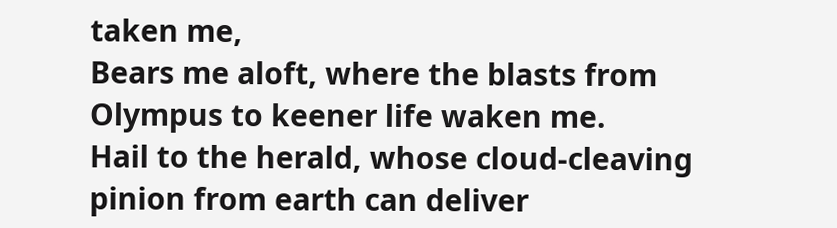taken me,
Bears me aloft, where the blasts from Olympus to keener life waken me.
Hail to the herald, whose cloud-cleaving pinion from earth can deliver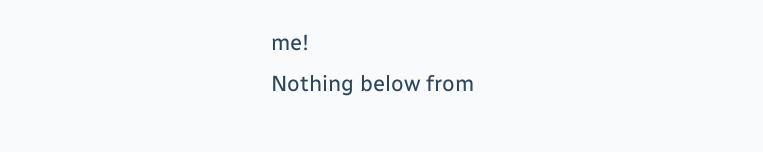me!
Nothing below from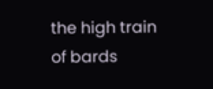the high train of bards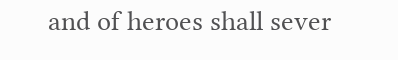and of heroes shall sever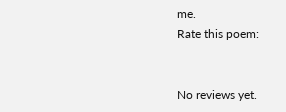me.
Rate this poem:


No reviews yet.